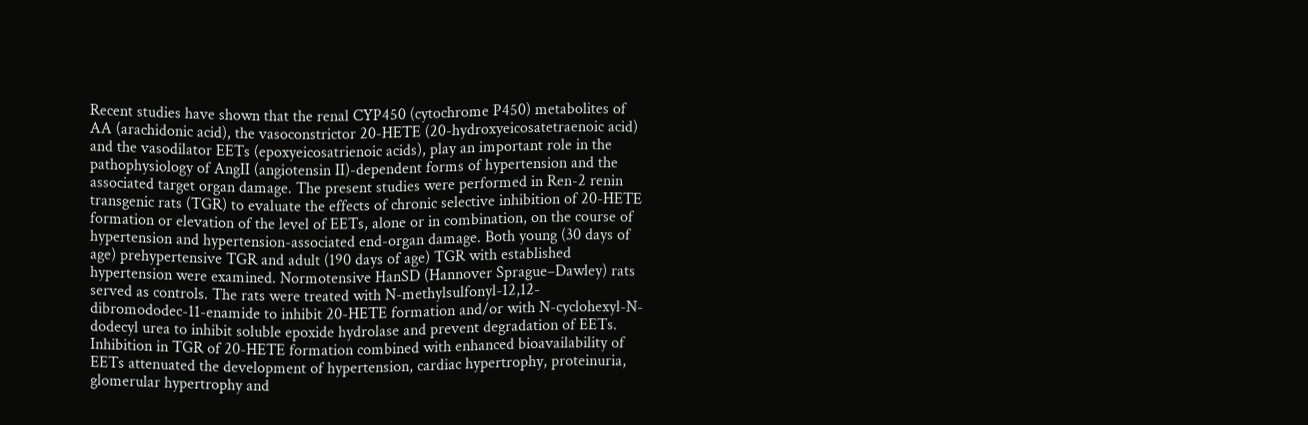Recent studies have shown that the renal CYP450 (cytochrome P450) metabolites of AA (arachidonic acid), the vasoconstrictor 20-HETE (20-hydroxyeicosatetraenoic acid) and the vasodilator EETs (epoxyeicosatrienoic acids), play an important role in the pathophysiology of AngII (angiotensin II)-dependent forms of hypertension and the associated target organ damage. The present studies were performed in Ren-2 renin transgenic rats (TGR) to evaluate the effects of chronic selective inhibition of 20-HETE formation or elevation of the level of EETs, alone or in combination, on the course of hypertension and hypertension-associated end-organ damage. Both young (30 days of age) prehypertensive TGR and adult (190 days of age) TGR with established hypertension were examined. Normotensive HanSD (Hannover Sprague–Dawley) rats served as controls. The rats were treated with N-methylsulfonyl-12,12-dibromododec-11-enamide to inhibit 20-HETE formation and/or with N-cyclohexyl-N-dodecyl urea to inhibit soluble epoxide hydrolase and prevent degradation of EETs. Inhibition in TGR of 20-HETE formation combined with enhanced bioavailability of EETs attenuated the development of hypertension, cardiac hypertrophy, proteinuria, glomerular hypertrophy and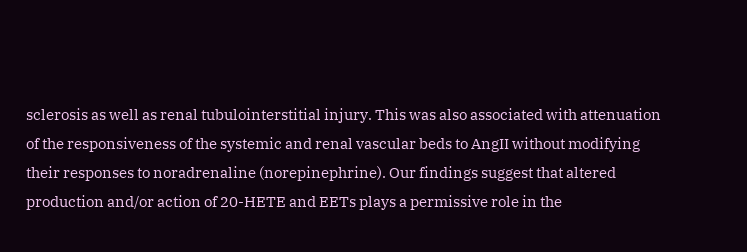sclerosis as well as renal tubulointerstitial injury. This was also associated with attenuation of the responsiveness of the systemic and renal vascular beds to AngII without modifying their responses to noradrenaline (norepinephrine). Our findings suggest that altered production and/or action of 20-HETE and EETs plays a permissive role in the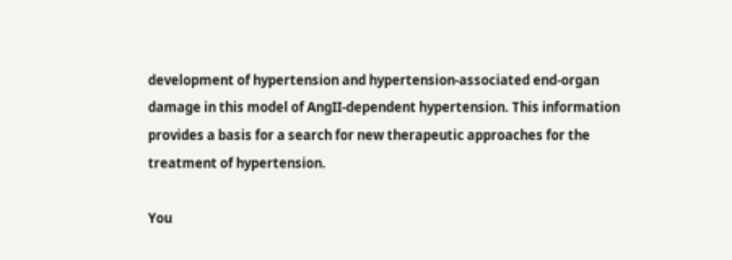development of hypertension and hypertension-associated end-organ damage in this model of AngII-dependent hypertension. This information provides a basis for a search for new therapeutic approaches for the treatment of hypertension.

You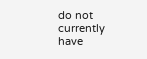do not currently have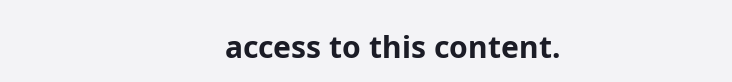access to this content.